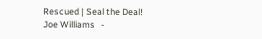Rescued | Seal the Deal!
Joe Williams   -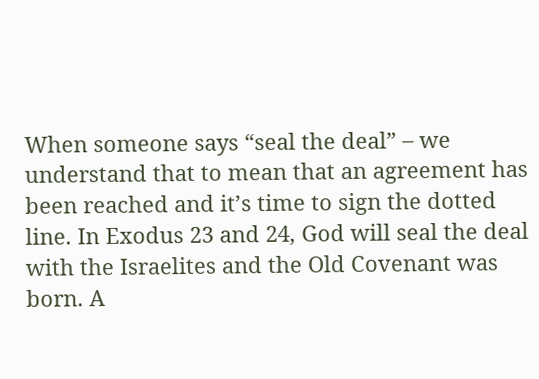When someone says “seal the deal” – we understand that to mean that an agreement has been reached and it’s time to sign the dotted line. In Exodus 23 and 24, God will seal the deal with the Israelites and the Old Covenant was born. A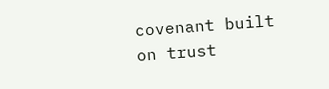covenant built on trust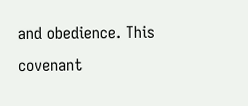and obedience. This covenant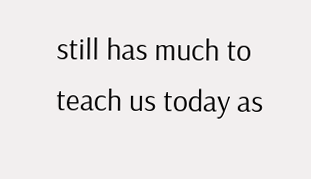still has much to teach us today as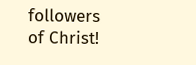followers of Christ!